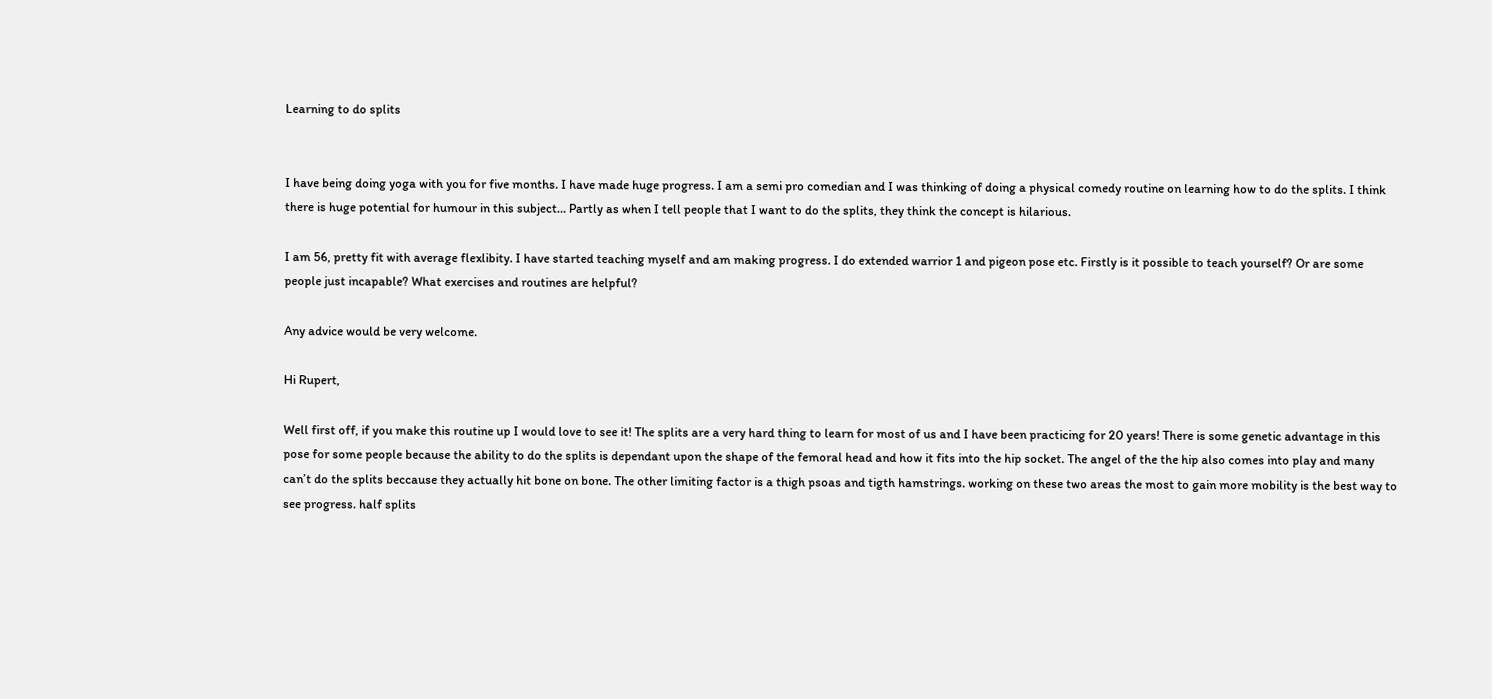Learning to do splits


I have being doing yoga with you for five months. I have made huge progress. I am a semi pro comedian and I was thinking of doing a physical comedy routine on learning how to do the splits. I think there is huge potential for humour in this subject… Partly as when I tell people that I want to do the splits, they think the concept is hilarious.

I am 56, pretty fit with average flexlibity. I have started teaching myself and am making progress. I do extended warrior 1 and pigeon pose etc. Firstly is it possible to teach yourself? Or are some people just incapable? What exercises and routines are helpful?

Any advice would be very welcome.

Hi Rupert,

Well first off, if you make this routine up I would love to see it! The splits are a very hard thing to learn for most of us and I have been practicing for 20 years! There is some genetic advantage in this pose for some people because the ability to do the splits is dependant upon the shape of the femoral head and how it fits into the hip socket. The angel of the the hip also comes into play and many can’t do the splits beccause they actually hit bone on bone. The other limiting factor is a thigh psoas and tigth hamstrings. working on these two areas the most to gain more mobility is the best way to see progress. half splits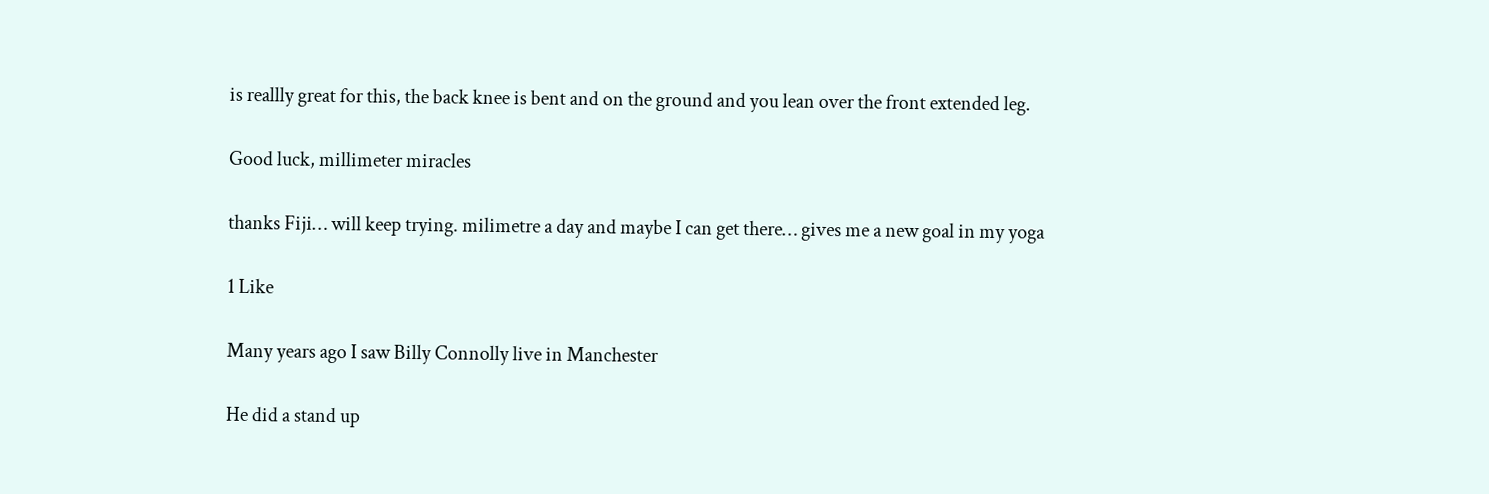is reallly great for this, the back knee is bent and on the ground and you lean over the front extended leg.

Good luck, millimeter miracles

thanks Fiji… will keep trying. milimetre a day and maybe I can get there… gives me a new goal in my yoga

1 Like

Many years ago I saw Billy Connolly live in Manchester

He did a stand up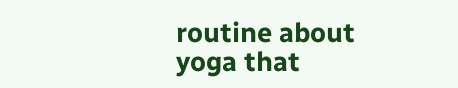routine about yoga that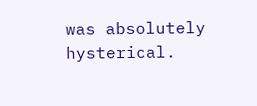was absolutely hysterical.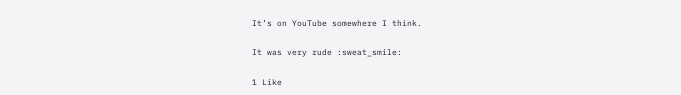It’s on YouTube somewhere I think.

It was very rude :sweat_smile:

1 Like